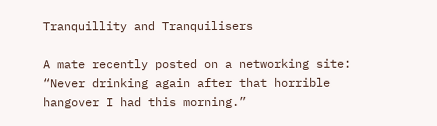Tranquillity and Tranquilisers

A mate recently posted on a networking site: “Never drinking again after that horrible hangover I had this morning.”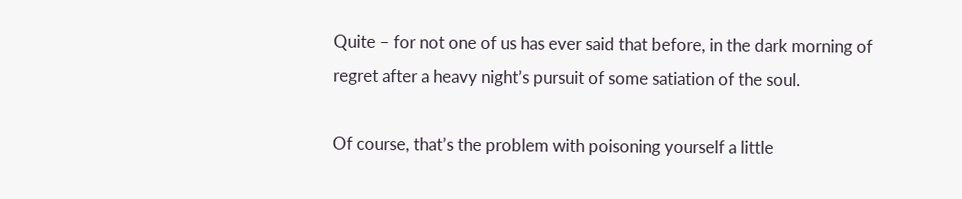Quite – for not one of us has ever said that before, in the dark morning of regret after a heavy night’s pursuit of some satiation of the soul.

Of course, that’s the problem with poisoning yourself a little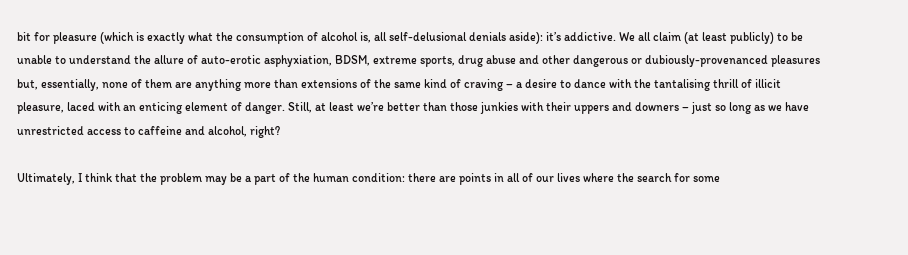bit for pleasure (which is exactly what the consumption of alcohol is, all self-delusional denials aside): it’s addictive. We all claim (at least publicly) to be unable to understand the allure of auto-erotic asphyxiation, BDSM, extreme sports, drug abuse and other dangerous or dubiously-provenanced pleasures but, essentially, none of them are anything more than extensions of the same kind of craving – a desire to dance with the tantalising thrill of illicit pleasure, laced with an enticing element of danger. Still, at least we’re better than those junkies with their uppers and downers – just so long as we have unrestricted access to caffeine and alcohol, right?

Ultimately, I think that the problem may be a part of the human condition: there are points in all of our lives where the search for some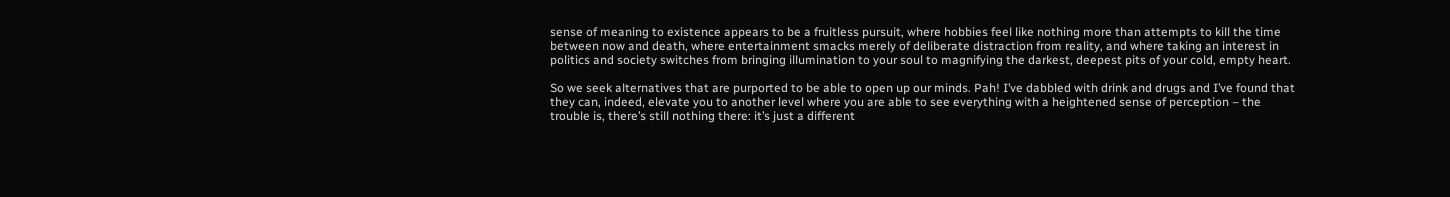sense of meaning to existence appears to be a fruitless pursuit, where hobbies feel like nothing more than attempts to kill the time between now and death, where entertainment smacks merely of deliberate distraction from reality, and where taking an interest in politics and society switches from bringing illumination to your soul to magnifying the darkest, deepest pits of your cold, empty heart.

So we seek alternatives that are purported to be able to open up our minds. Pah! I’ve dabbled with drink and drugs and I’ve found that they can, indeed, elevate you to another level where you are able to see everything with a heightened sense of perception – the trouble is, there’s still nothing there: it’s just a different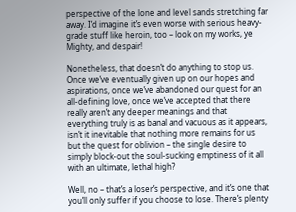perspective of the lone and level sands stretching far away. I’d imagine it’s even worse with serious heavy-grade stuff like heroin, too – look on my works, ye Mighty, and despair!

Nonetheless, that doesn’t do anything to stop us. Once we’ve eventually given up on our hopes and aspirations, once we’ve abandoned our quest for an all-defining love, once we’ve accepted that there really aren’t any deeper meanings and that everything truly is as banal and vacuous as it appears, isn’t it inevitable that nothing more remains for us but the quest for oblivion – the single desire to simply block-out the soul-sucking emptiness of it all with an ultimate, lethal high?

Well, no – that’s a loser’s perspective, and it’s one that you’ll only suffer if you choose to lose. There’s plenty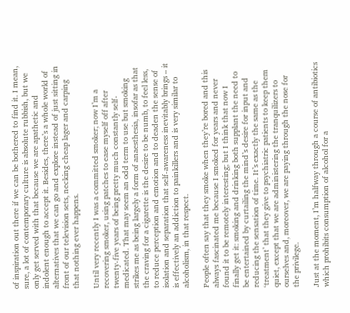of inspiration out there if we can be bothered to find it. I mean, sure, a lot of contemporary culture is absolute rubbish, but we only get served with that because we are apathetic and indolent enough to accept it. Besides, there’s a whole world of alternatives that we can go and explore instead of just sitting in front of our television sets, necking cheap lager and carping that nothing ever happens.

Until very recently I was a committed smoker; now I’m a recovering smoker, using patches to ease myself off after twenty-five years of being pretty much constantly self-medicated. That may seem an odd term to use but smoking strikes me as being largely a form of anaesthesia, insofar as that the craving for a cigarette is the desire to be numb, to feel less, to reduce perception and emotion and to deaden the sense of isolation and separation that self-awareness inevitably brings – it is effectively an addiction to painkillers and is very similar to alcoholism, in that respect.

People often say that they smoke when they’re bored and this always fascinated me because I smoked for years and never found it to be remotely interesting; but I think that now I finally get it: smoking and drinking both supplant the need to be entertained by curtailing the mind’s desire for input and reducing the sensation of time. It’s exactly the same as the ‘treatment’ that they give to psychiatric patients to keep them quiet, except that we are administering the tranquilizers to ourselves and, moreover, we are paying through the nose for the privilege.

Just at the moment, I’m halfway through a course of antibiotics which prohibits consumption of alcohol for a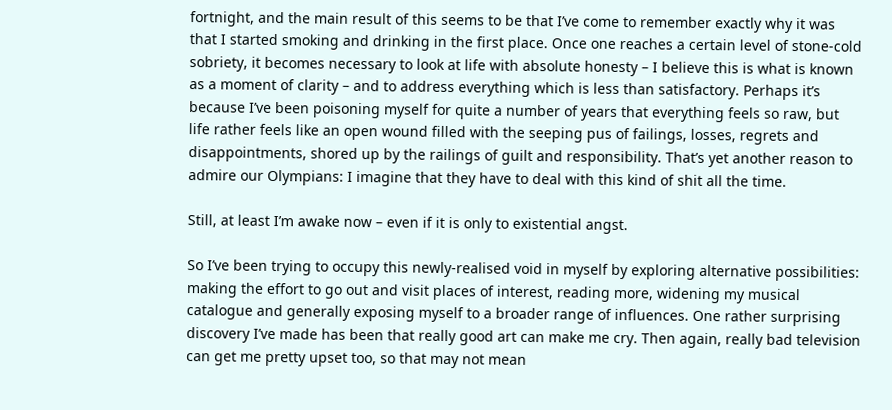fortnight, and the main result of this seems to be that I’ve come to remember exactly why it was that I started smoking and drinking in the first place. Once one reaches a certain level of stone-cold sobriety, it becomes necessary to look at life with absolute honesty – I believe this is what is known as a moment of clarity – and to address everything which is less than satisfactory. Perhaps it’s because I’ve been poisoning myself for quite a number of years that everything feels so raw, but life rather feels like an open wound filled with the seeping pus of failings, losses, regrets and disappointments, shored up by the railings of guilt and responsibility. That’s yet another reason to admire our Olympians: I imagine that they have to deal with this kind of shit all the time.

Still, at least I’m awake now – even if it is only to existential angst.

So I’ve been trying to occupy this newly-realised void in myself by exploring alternative possibilities: making the effort to go out and visit places of interest, reading more, widening my musical catalogue and generally exposing myself to a broader range of influences. One rather surprising discovery I’ve made has been that really good art can make me cry. Then again, really bad television can get me pretty upset too, so that may not mean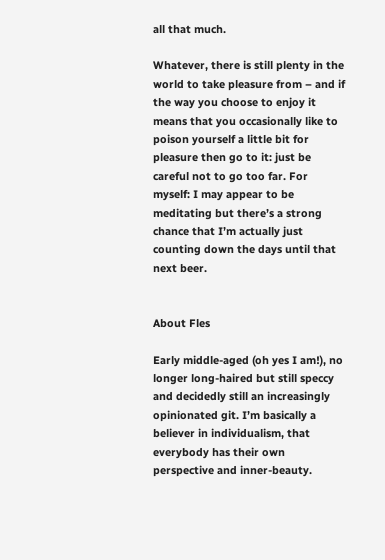all that much.

Whatever, there is still plenty in the world to take pleasure from – and if the way you choose to enjoy it means that you occasionally like to poison yourself a little bit for pleasure then go to it: just be careful not to go too far. For myself: I may appear to be meditating but there’s a strong chance that I’m actually just counting down the days until that next beer.


About Fles

Early middle-aged (oh yes I am!), no longer long-haired but still speccy and decidedly still an increasingly opinionated git. I’m basically a believer in individualism, that everybody has their own perspective and inner-beauty.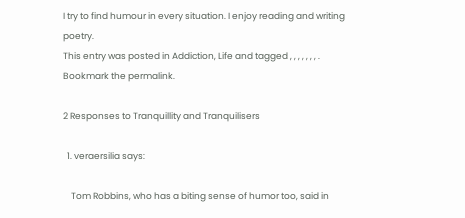I try to find humour in every situation. I enjoy reading and writing poetry.
This entry was posted in Addiction, Life and tagged , , , , , , , . Bookmark the permalink.

2 Responses to Tranquillity and Tranquilisers

  1. veraersilia says:

    Tom Robbins, who has a biting sense of humor too, said in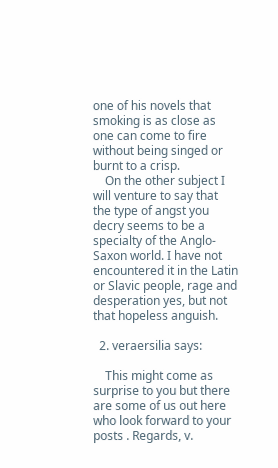one of his novels that smoking is as close as one can come to fire without being singed or burnt to a crisp.
    On the other subject I will venture to say that the type of angst you decry seems to be a specialty of the Anglo-Saxon world. I have not encountered it in the Latin or Slavic people, rage and desperation yes, but not that hopeless anguish.

  2. veraersilia says:

    This might come as surprise to you but there are some of us out here who look forward to your posts . Regards, v.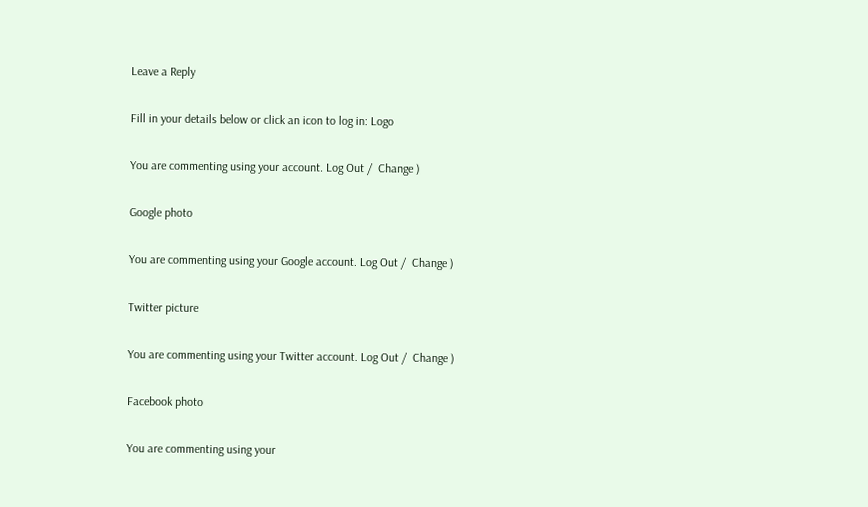Leave a Reply

Fill in your details below or click an icon to log in: Logo

You are commenting using your account. Log Out /  Change )

Google photo

You are commenting using your Google account. Log Out /  Change )

Twitter picture

You are commenting using your Twitter account. Log Out /  Change )

Facebook photo

You are commenting using your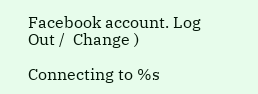Facebook account. Log Out /  Change )

Connecting to %s